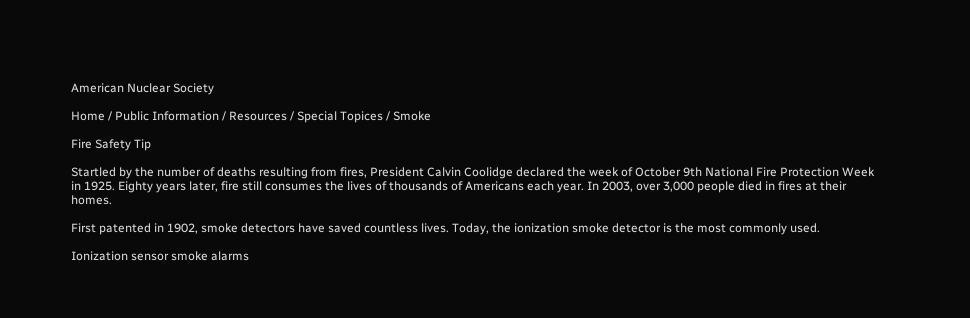American Nuclear Society

Home / Public Information / Resources / Special Topices / Smoke

Fire Safety Tip

Startled by the number of deaths resulting from fires, President Calvin Coolidge declared the week of October 9th National Fire Protection Week in 1925. Eighty years later, fire still consumes the lives of thousands of Americans each year. In 2003, over 3,000 people died in fires at their homes.

First patented in 1902, smoke detectors have saved countless lives. Today, the ionization smoke detector is the most commonly used.

Ionization sensor smoke alarms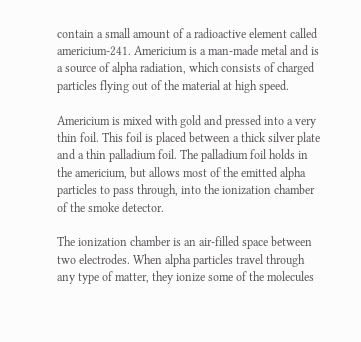contain a small amount of a radioactive element called americium-241. Americium is a man-made metal and is a source of alpha radiation, which consists of charged particles flying out of the material at high speed.

Americium is mixed with gold and pressed into a very thin foil. This foil is placed between a thick silver plate and a thin palladium foil. The palladium foil holds in the americium, but allows most of the emitted alpha particles to pass through, into the ionization chamber of the smoke detector.

The ionization chamber is an air-filled space between two electrodes. When alpha particles travel through any type of matter, they ionize some of the molecules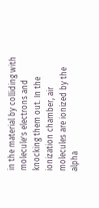in the material by colliding with molecule's electrons and knocking them out. In the ionization chamber, air molecules are ionized by the alpha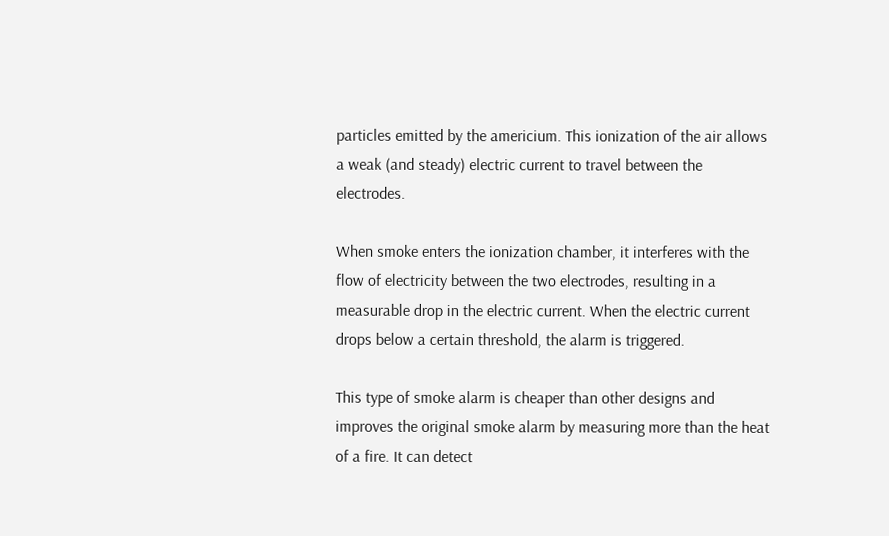particles emitted by the americium. This ionization of the air allows a weak (and steady) electric current to travel between the electrodes.

When smoke enters the ionization chamber, it interferes with the flow of electricity between the two electrodes, resulting in a measurable drop in the electric current. When the electric current drops below a certain threshold, the alarm is triggered.

This type of smoke alarm is cheaper than other designs and improves the original smoke alarm by measuring more than the heat of a fire. It can detect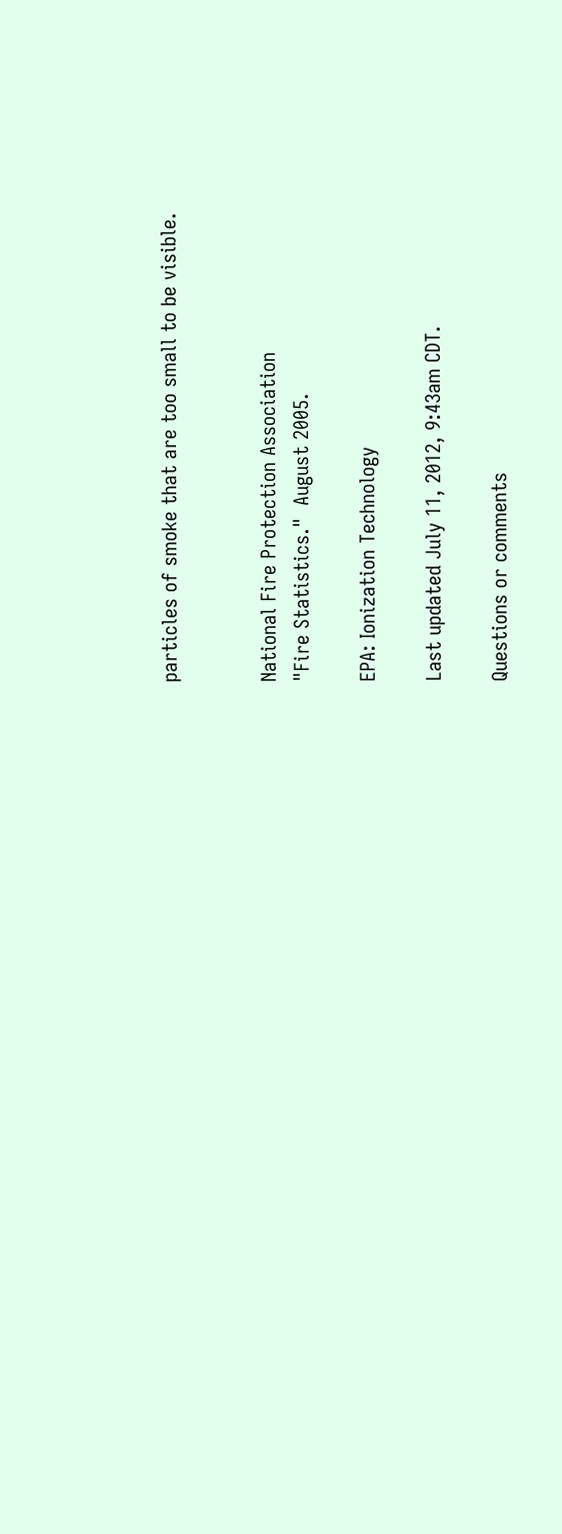particles of smoke that are too small to be visible.


National Fire Protection Association
"Fire Statistics."  August 2005.

EPA: Ionization Technology

Last updated July 11, 2012, 9:43am CDT.

Questions or comments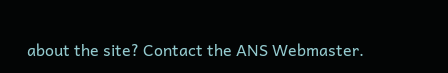about the site? Contact the ANS Webmaster.